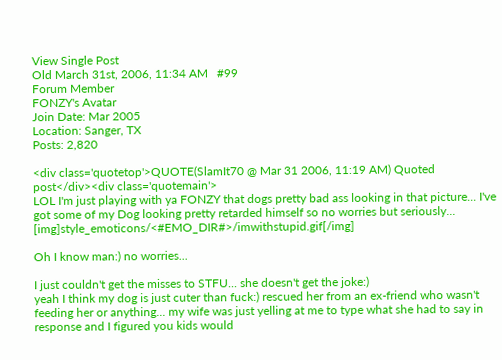View Single Post
Old March 31st, 2006, 11:34 AM   #99
Forum Member
FONZY's Avatar
Join Date: Mar 2005
Location: Sanger, TX
Posts: 2,820

<div class='quotetop'>QUOTE(SlamIt70 @ Mar 31 2006, 11:19 AM) Quoted post</div><div class='quotemain'>
LOL I'm just playing with ya FONZY that dogs pretty bad ass looking in that picture... I've got some of my Dog looking pretty retarded himself so no worries but seriously... [img]style_emoticons/<#EMO_DIR#>/imwithstupid.gif[/img]

Oh I know man:) no worries...

I just couldn't get the misses to STFU... she doesn't get the joke:)
yeah I think my dog is just cuter than fuck:) rescued her from an ex-friend who wasn't feeding her or anything... my wife was just yelling at me to type what she had to say in response and I figured you kids would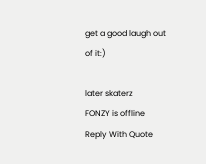get a good laugh out of it:)

later skaterz
FONZY is offline   Reply With Quote